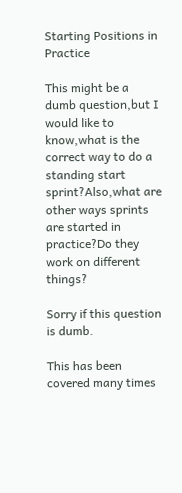Starting Positions in Practice

This might be a dumb question,but I would like to know,what is the correct way to do a standing start sprint?Also,what are other ways sprints are started in practice?Do they work on different things?

Sorry if this question is dumb.

This has been covered many times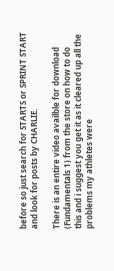before so just search for STARTS or SPRINT START and look for posts by CHARLIE.

There is an entire video availble for download (Fundamentals 1) from the store on how to do this and i suggest you get it as it cleared up all the problems my athletes were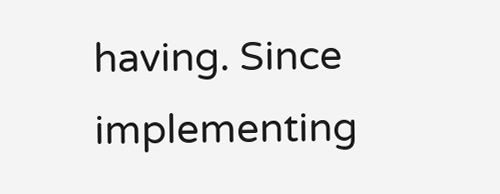having. Since implementing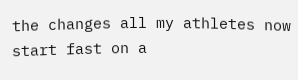the changes all my athletes now start fast on a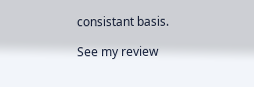consistant basis.

See my review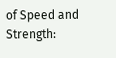of Speed and Strength: